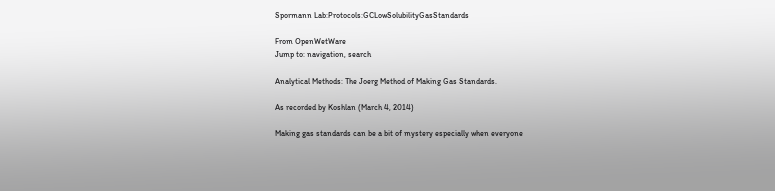Spormann Lab:Protocols:GCLowSolubilityGasStandards

From OpenWetWare
Jump to: navigation, search

Analytical Methods: The Joerg Method of Making Gas Standards.

As recorded by Koshlan (March 4, 2014)

Making gas standards can be a bit of mystery especially when everyone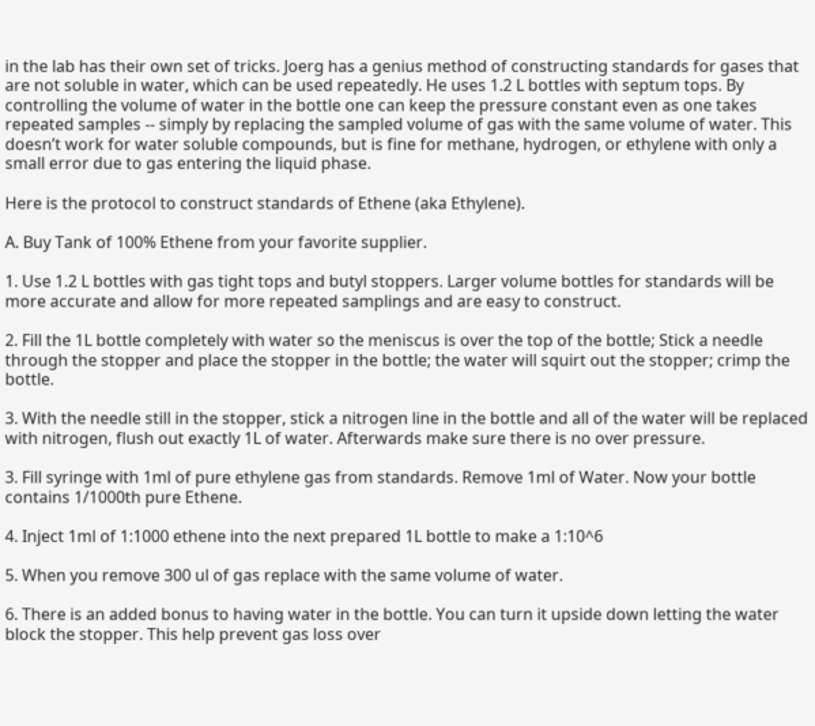in the lab has their own set of tricks. Joerg has a genius method of constructing standards for gases that are not soluble in water, which can be used repeatedly. He uses 1.2 L bottles with septum tops. By controlling the volume of water in the bottle one can keep the pressure constant even as one takes repeated samples -- simply by replacing the sampled volume of gas with the same volume of water. This doesn’t work for water soluble compounds, but is fine for methane, hydrogen, or ethylene with only a small error due to gas entering the liquid phase.

Here is the protocol to construct standards of Ethene (aka Ethylene).

A. Buy Tank of 100% Ethene from your favorite supplier.

1. Use 1.2 L bottles with gas tight tops and butyl stoppers. Larger volume bottles for standards will be more accurate and allow for more repeated samplings and are easy to construct.

2. Fill the 1L bottle completely with water so the meniscus is over the top of the bottle; Stick a needle through the stopper and place the stopper in the bottle; the water will squirt out the stopper; crimp the bottle.

3. With the needle still in the stopper, stick a nitrogen line in the bottle and all of the water will be replaced with nitrogen, flush out exactly 1L of water. Afterwards make sure there is no over pressure.

3. Fill syringe with 1ml of pure ethylene gas from standards. Remove 1ml of Water. Now your bottle contains 1/1000th pure Ethene.

4. Inject 1ml of 1:1000 ethene into the next prepared 1L bottle to make a 1:10^6

5. When you remove 300 ul of gas replace with the same volume of water.

6. There is an added bonus to having water in the bottle. You can turn it upside down letting the water block the stopper. This help prevent gas loss over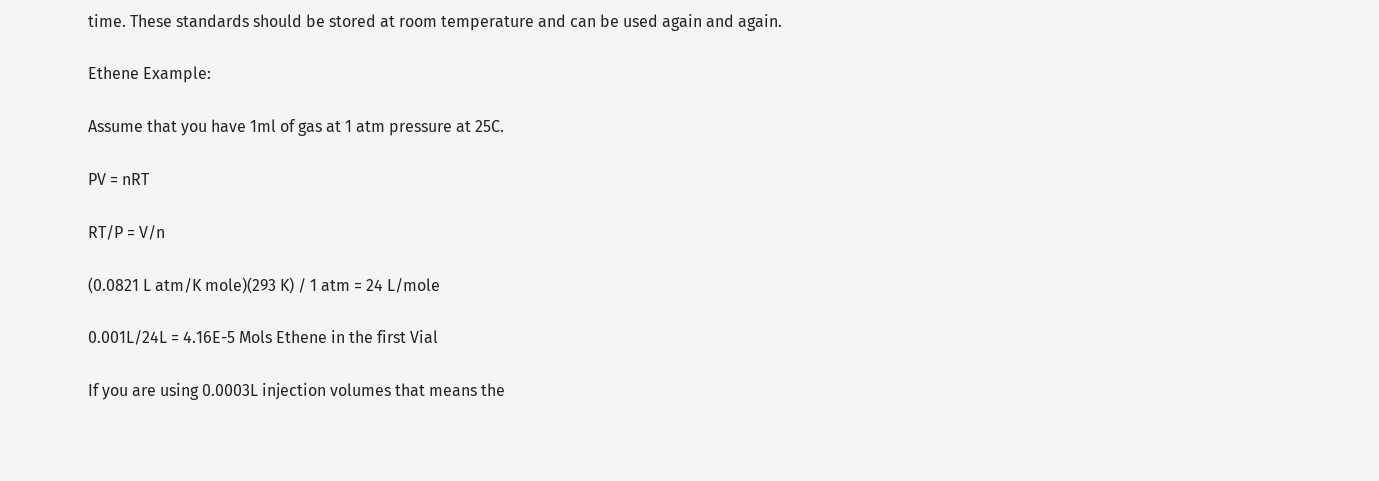time. These standards should be stored at room temperature and can be used again and again.

Ethene Example:

Assume that you have 1ml of gas at 1 atm pressure at 25C.

PV = nRT

RT/P = V/n

(0.0821 L atm/K mole)(293 K) / 1 atm = 24 L/mole

0.001L/24L = 4.16E-5 Mols Ethene in the first Vial

If you are using 0.0003L injection volumes that means the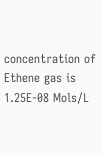concentration of Ethene gas is 1.25E-08 Mols/L